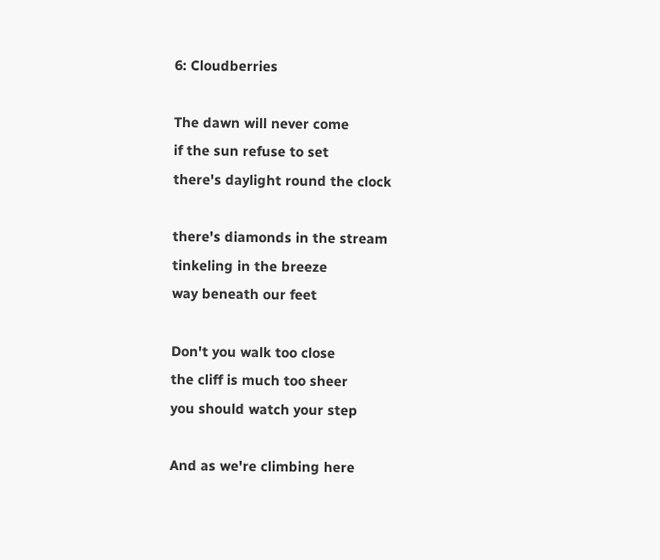6: Cloudberries

The dawn will never come
if the sun refuse to set
there's daylight round the clock

there's diamonds in the stream
tinkeling in the breeze
way beneath our feet

Don't you walk too close
the cliff is much too sheer
you should watch your step

And as we're climbing here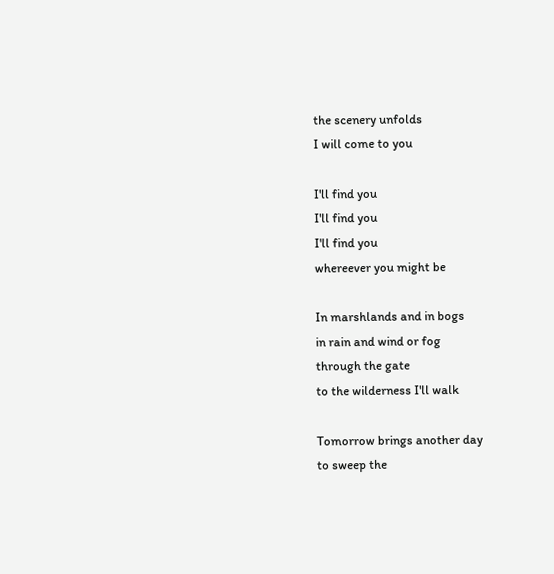the scenery unfolds
I will come to you

I'll find you
I'll find you
I'll find you
whereever you might be

In marshlands and in bogs
in rain and wind or fog
through the gate
to the wilderness I'll walk

Tomorrow brings another day
to sweep the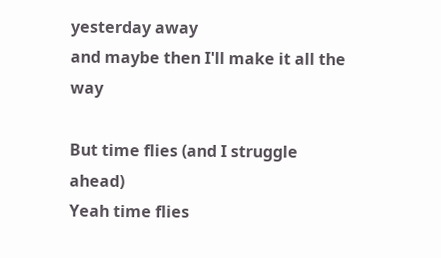yesterday away
and maybe then I'll make it all the way

But time flies (and I struggle ahead)
Yeah time flies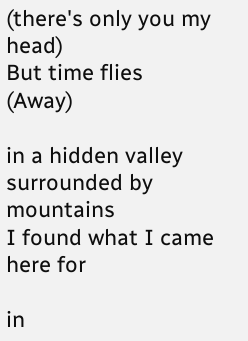(there's only you my head)
But time flies (Away)

in a hidden valley
surrounded by mountains
I found what I came here for

in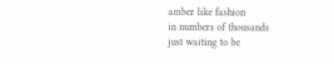amber like fashion
in numbers of thousands
just waiting to be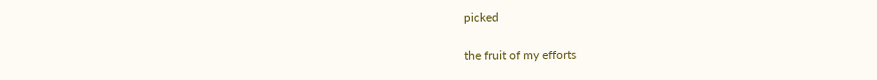picked

the fruit of my efforts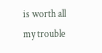is worth all my trouble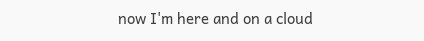now I'm here and on a cloud